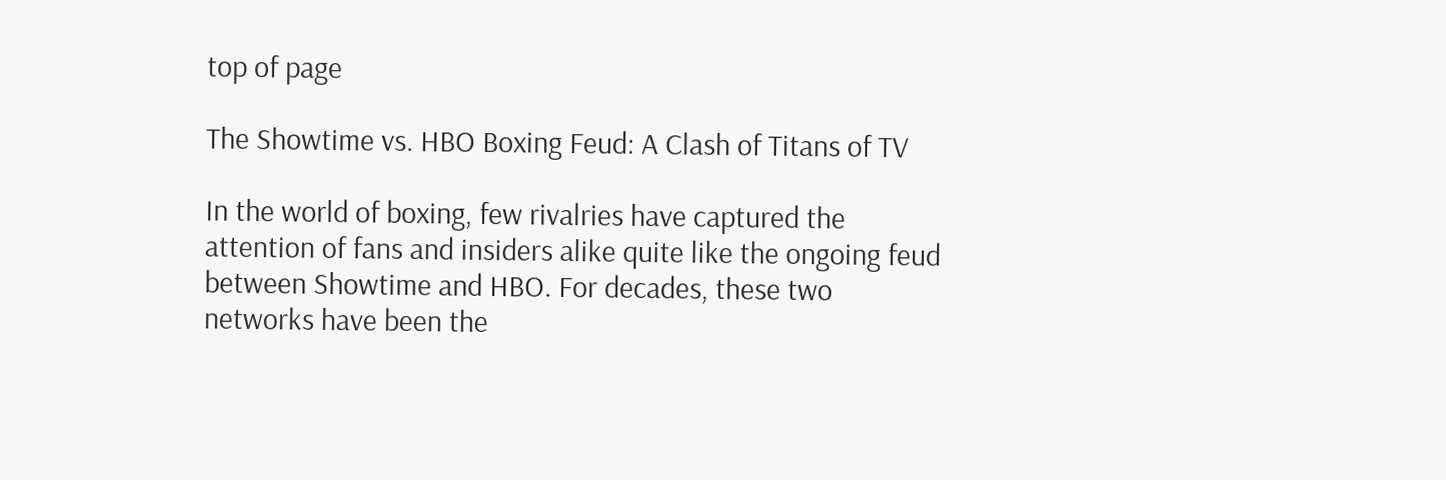top of page

The Showtime vs. HBO Boxing Feud: A Clash of Titans of TV

In the world of boxing, few rivalries have captured the attention of fans and insiders alike quite like the ongoing feud between Showtime and HBO. For decades, these two networks have been the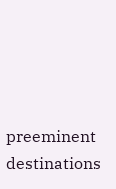preeminent destinations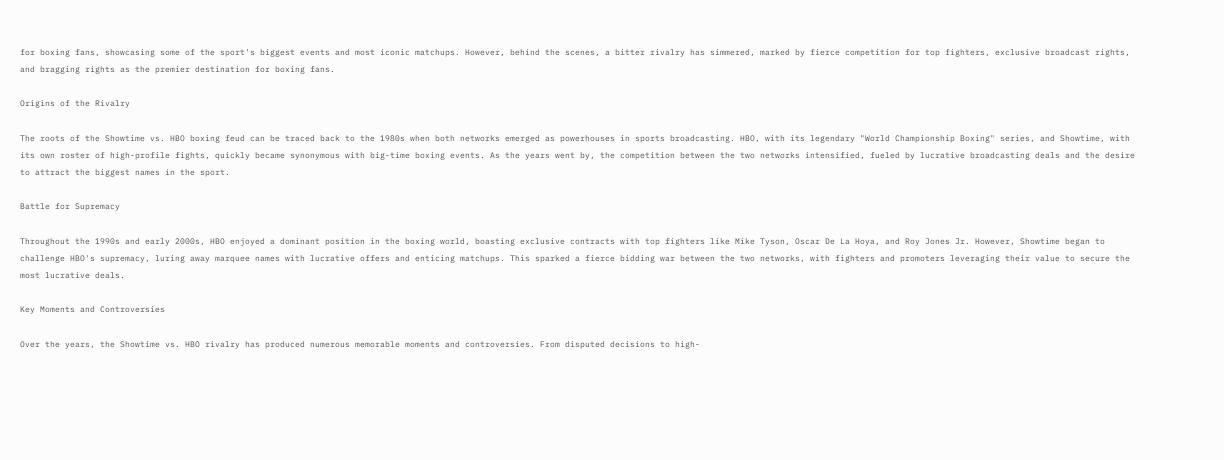for boxing fans, showcasing some of the sport's biggest events and most iconic matchups. However, behind the scenes, a bitter rivalry has simmered, marked by fierce competition for top fighters, exclusive broadcast rights, and bragging rights as the premier destination for boxing fans.

Origins of the Rivalry

The roots of the Showtime vs. HBO boxing feud can be traced back to the 1980s when both networks emerged as powerhouses in sports broadcasting. HBO, with its legendary "World Championship Boxing" series, and Showtime, with its own roster of high-profile fights, quickly became synonymous with big-time boxing events. As the years went by, the competition between the two networks intensified, fueled by lucrative broadcasting deals and the desire to attract the biggest names in the sport.

Battle for Supremacy

Throughout the 1990s and early 2000s, HBO enjoyed a dominant position in the boxing world, boasting exclusive contracts with top fighters like Mike Tyson, Oscar De La Hoya, and Roy Jones Jr. However, Showtime began to challenge HBO's supremacy, luring away marquee names with lucrative offers and enticing matchups. This sparked a fierce bidding war between the two networks, with fighters and promoters leveraging their value to secure the most lucrative deals.

Key Moments and Controversies

Over the years, the Showtime vs. HBO rivalry has produced numerous memorable moments and controversies. From disputed decisions to high-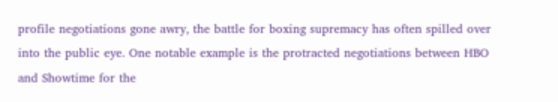profile negotiations gone awry, the battle for boxing supremacy has often spilled over into the public eye. One notable example is the protracted negotiations between HBO and Showtime for the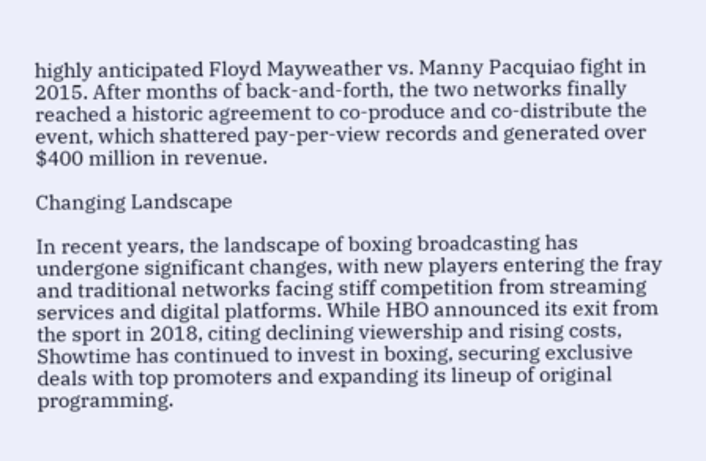highly anticipated Floyd Mayweather vs. Manny Pacquiao fight in 2015. After months of back-and-forth, the two networks finally reached a historic agreement to co-produce and co-distribute the event, which shattered pay-per-view records and generated over $400 million in revenue.

Changing Landscape

In recent years, the landscape of boxing broadcasting has undergone significant changes, with new players entering the fray and traditional networks facing stiff competition from streaming services and digital platforms. While HBO announced its exit from the sport in 2018, citing declining viewership and rising costs, Showtime has continued to invest in boxing, securing exclusive deals with top promoters and expanding its lineup of original programming.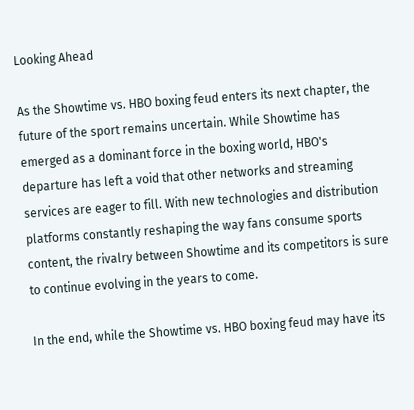Looking Ahead

As the Showtime vs. HBO boxing feud enters its next chapter, the future of the sport remains uncertain. While Showtime has emerged as a dominant force in the boxing world, HBO's departure has left a void that other networks and streaming services are eager to fill. With new technologies and distribution platforms constantly reshaping the way fans consume sports content, the rivalry between Showtime and its competitors is sure to continue evolving in the years to come.

In the end, while the Showtime vs. HBO boxing feud may have its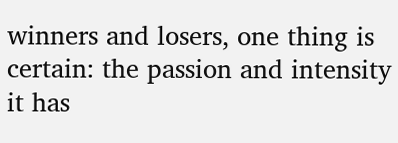winners and losers, one thing is certain: the passion and intensity it has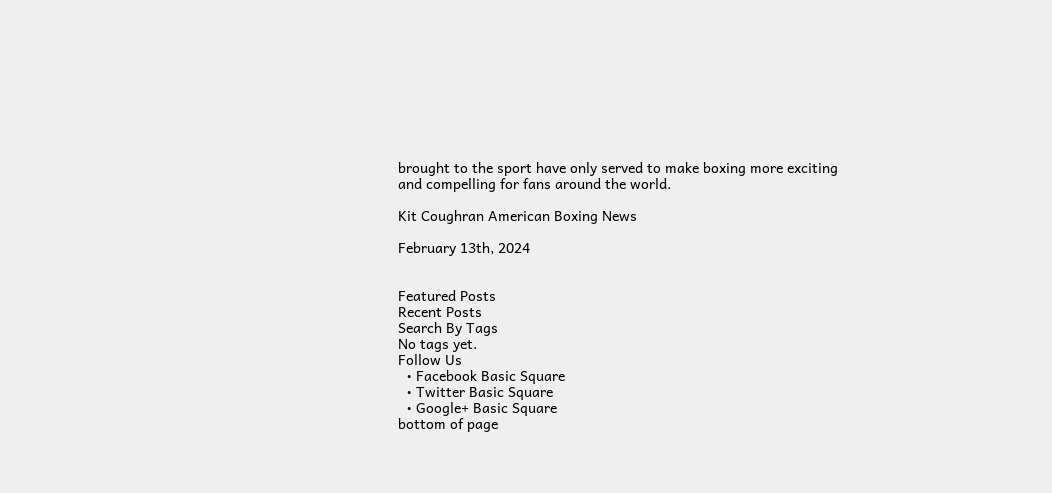brought to the sport have only served to make boxing more exciting and compelling for fans around the world.

Kit Coughran American Boxing News

February 13th, 2024


Featured Posts
Recent Posts
Search By Tags
No tags yet.
Follow Us
  • Facebook Basic Square
  • Twitter Basic Square
  • Google+ Basic Square
bottom of page